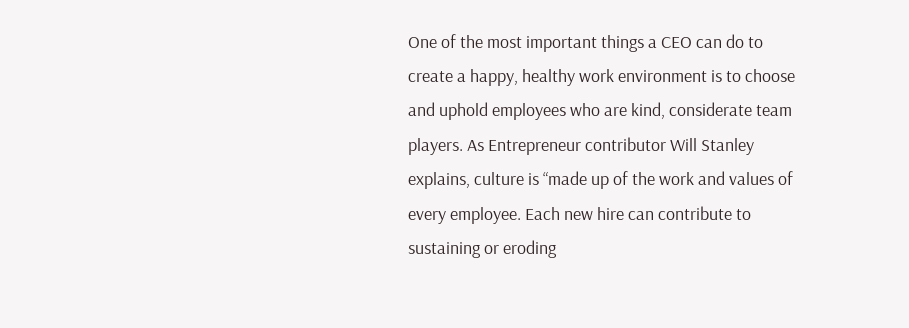One of the most important things a CEO can do to create a happy, healthy work environment is to choose and uphold employees who are kind, considerate team players. As Entrepreneur contributor Will Stanley explains, culture is “made up of the work and values of every employee. Each new hire can contribute to sustaining or eroding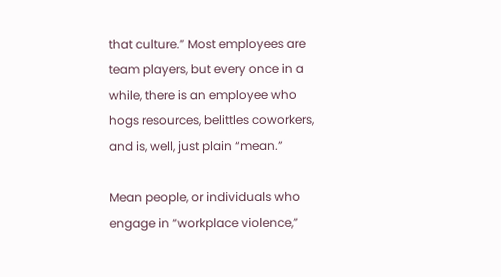that culture.” Most employees are team players, but every once in a while, there is an employee who hogs resources, belittles coworkers, and is, well, just plain “mean.”

Mean people, or individuals who engage in “workplace violence,”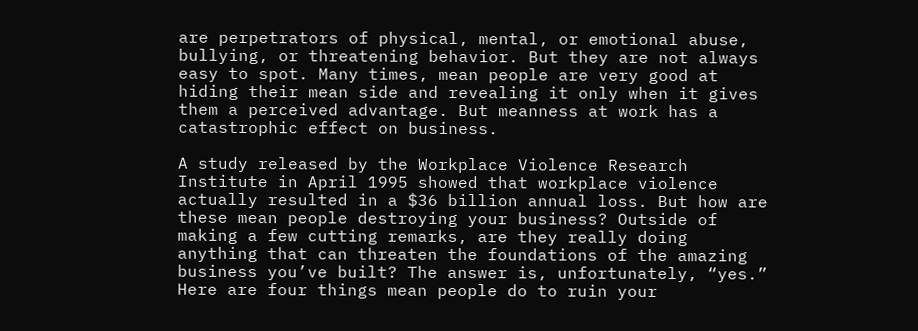are perpetrators of physical, mental, or emotional abuse, bullying, or threatening behavior. But they are not always easy to spot. Many times, mean people are very good at hiding their mean side and revealing it only when it gives them a perceived advantage. But meanness at work has a catastrophic effect on business.

A study released by the Workplace Violence Research Institute in April 1995 showed that workplace violence actually resulted in a $36 billion annual loss. But how are these mean people destroying your business? Outside of making a few cutting remarks, are they really doing anything that can threaten the foundations of the amazing business you’ve built? The answer is, unfortunately, “yes.” Here are four things mean people do to ruin your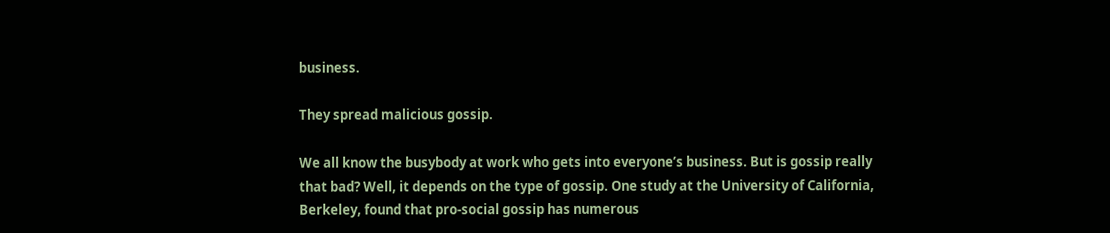business.

They spread malicious gossip.

We all know the busybody at work who gets into everyone’s business. But is gossip really that bad? Well, it depends on the type of gossip. One study at the University of California, Berkeley, found that pro-social gossip has numerous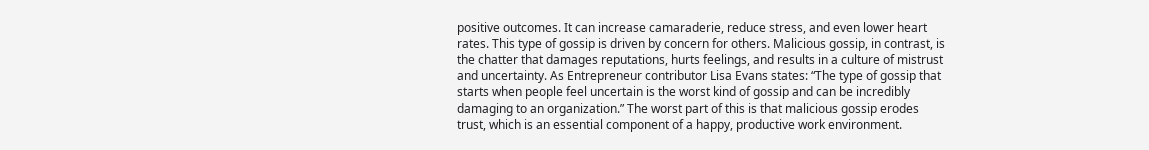positive outcomes. It can increase camaraderie, reduce stress, and even lower heart rates. This type of gossip is driven by concern for others. Malicious gossip, in contrast, is the chatter that damages reputations, hurts feelings, and results in a culture of mistrust and uncertainty. As Entrepreneur contributor Lisa Evans states: “The type of gossip that starts when people feel uncertain is the worst kind of gossip and can be incredibly damaging to an organization.” The worst part of this is that malicious gossip erodes trust, which is an essential component of a happy, productive work environment.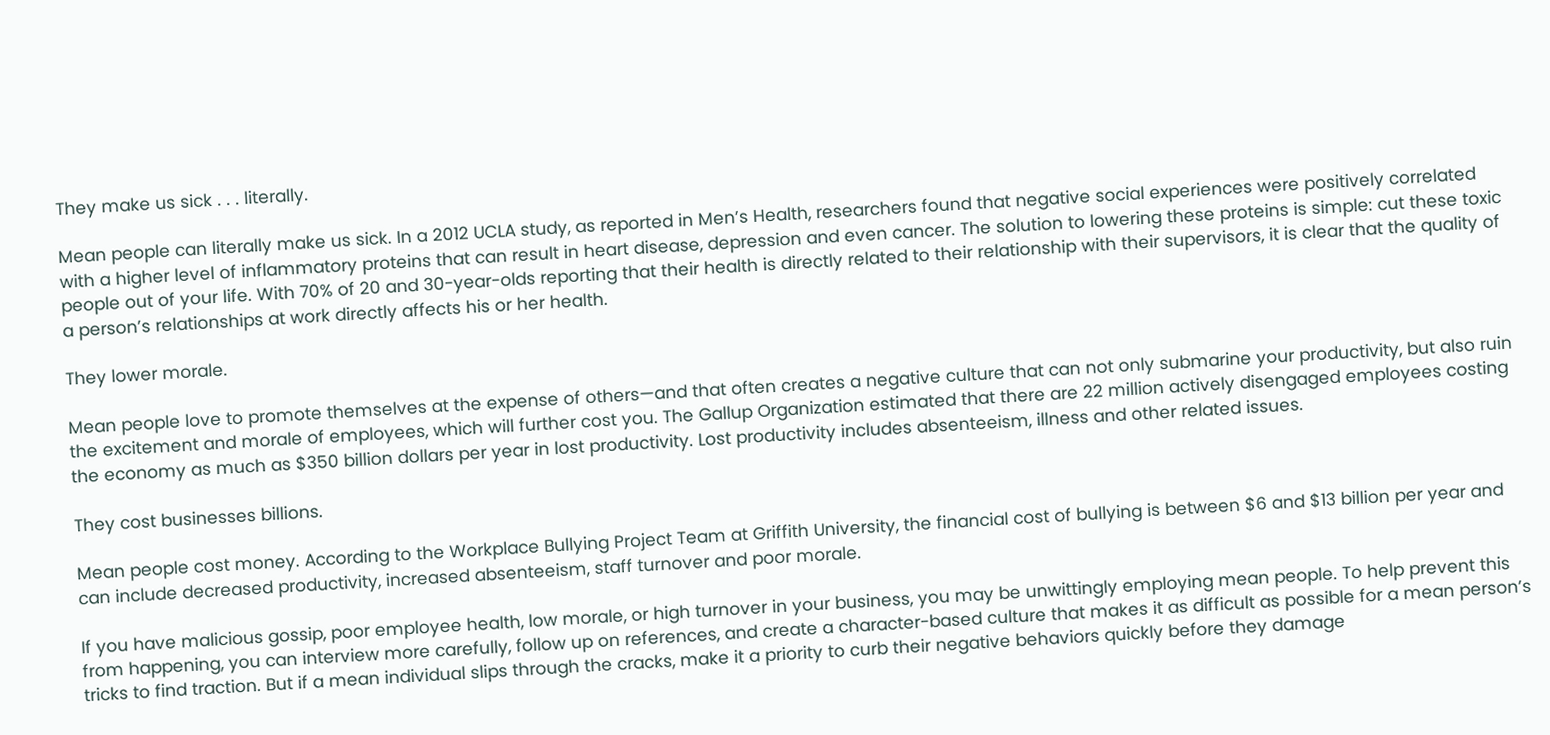They make us sick . . . literally.

Mean people can literally make us sick. In a 2012 UCLA study, as reported in Men’s Health, researchers found that negative social experiences were positively correlated with a higher level of inflammatory proteins that can result in heart disease, depression and even cancer. The solution to lowering these proteins is simple: cut these toxic people out of your life. With 70% of 20 and 30-year-olds reporting that their health is directly related to their relationship with their supervisors, it is clear that the quality of a person’s relationships at work directly affects his or her health.

They lower morale.

Mean people love to promote themselves at the expense of others—and that often creates a negative culture that can not only submarine your productivity, but also ruin the excitement and morale of employees, which will further cost you. The Gallup Organization estimated that there are 22 million actively disengaged employees costing the economy as much as $350 billion dollars per year in lost productivity. Lost productivity includes absenteeism, illness and other related issues.

They cost businesses billions.

Mean people cost money. According to the Workplace Bullying Project Team at Griffith University, the financial cost of bullying is between $6 and $13 billion per year and can include decreased productivity, increased absenteeism, staff turnover and poor morale.

If you have malicious gossip, poor employee health, low morale, or high turnover in your business, you may be unwittingly employing mean people. To help prevent this from happening, you can interview more carefully, follow up on references, and create a character-based culture that makes it as difficult as possible for a mean person’s tricks to find traction. But if a mean individual slips through the cracks, make it a priority to curb their negative behaviors quickly before they damage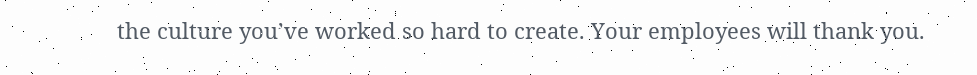the culture you’ve worked so hard to create. Your employees will thank you.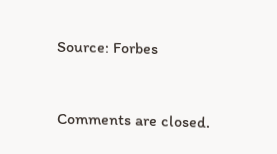Source: Forbes


Comments are closed.